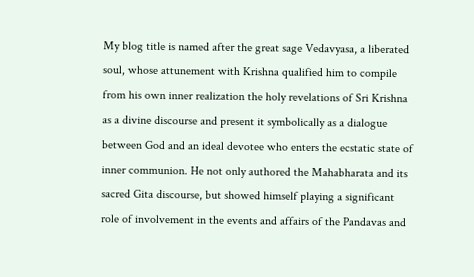My blog title is named after the great sage Vedavyasa, a liberated soul, whose attunement with Krishna qualified him to compile from his own inner realization the holy revelations of Sri Krishna as a divine discourse and present it symbolically as a dialogue between God and an ideal devotee who enters the ecstatic state of inner communion. He not only authored the Mahabharata and its sacred Gita discourse, but showed himself playing a significant role of involvement in the events and affairs of the Pandavas and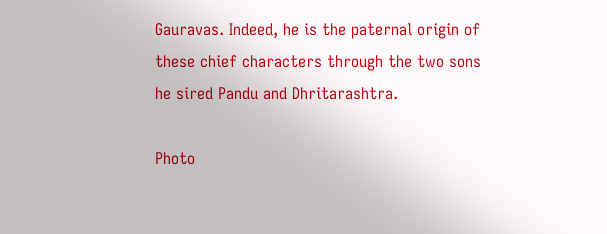Gauravas. Indeed, he is the paternal origin of these chief characters through the two sons he sired Pandu and Dhritarashtra.

Photo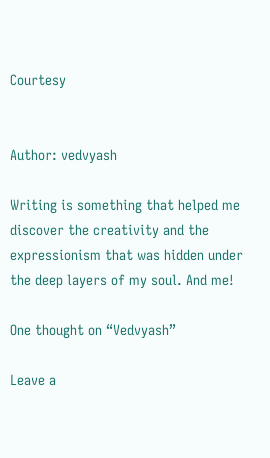Courtesy


Author: vedvyash

Writing is something that helped me discover the creativity and the expressionism that was hidden under the deep layers of my soul. And me!

One thought on “Vedvyash”

Leave a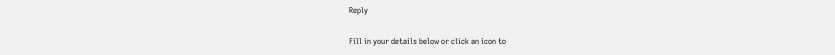Reply

Fill in your details below or click an icon to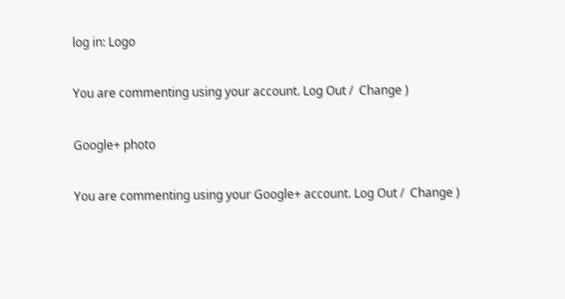log in: Logo

You are commenting using your account. Log Out /  Change )

Google+ photo

You are commenting using your Google+ account. Log Out /  Change )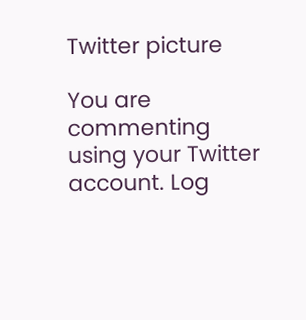Twitter picture

You are commenting using your Twitter account. Log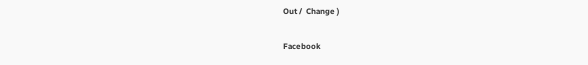Out /  Change )

Facebook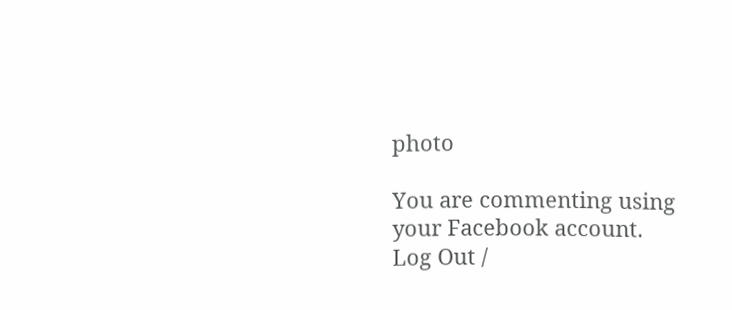photo

You are commenting using your Facebook account. Log Out /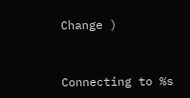Change )


Connecting to %s